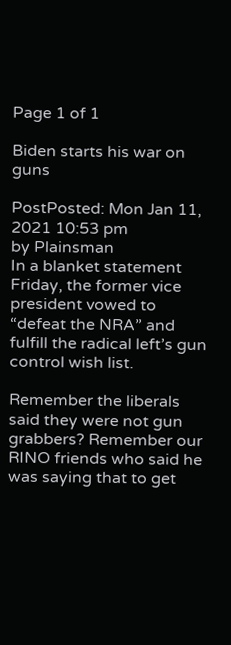Page 1 of 1

Biden starts his war on guns

PostPosted: Mon Jan 11, 2021 10:53 pm
by Plainsman
In a blanket statement Friday, the former vice president vowed to “defeat the NRA” and fulfill the radical left’s gun control wish list.

Remember the liberals said they were not gun grabbers? Remember our RINO friends who said he was saying that to get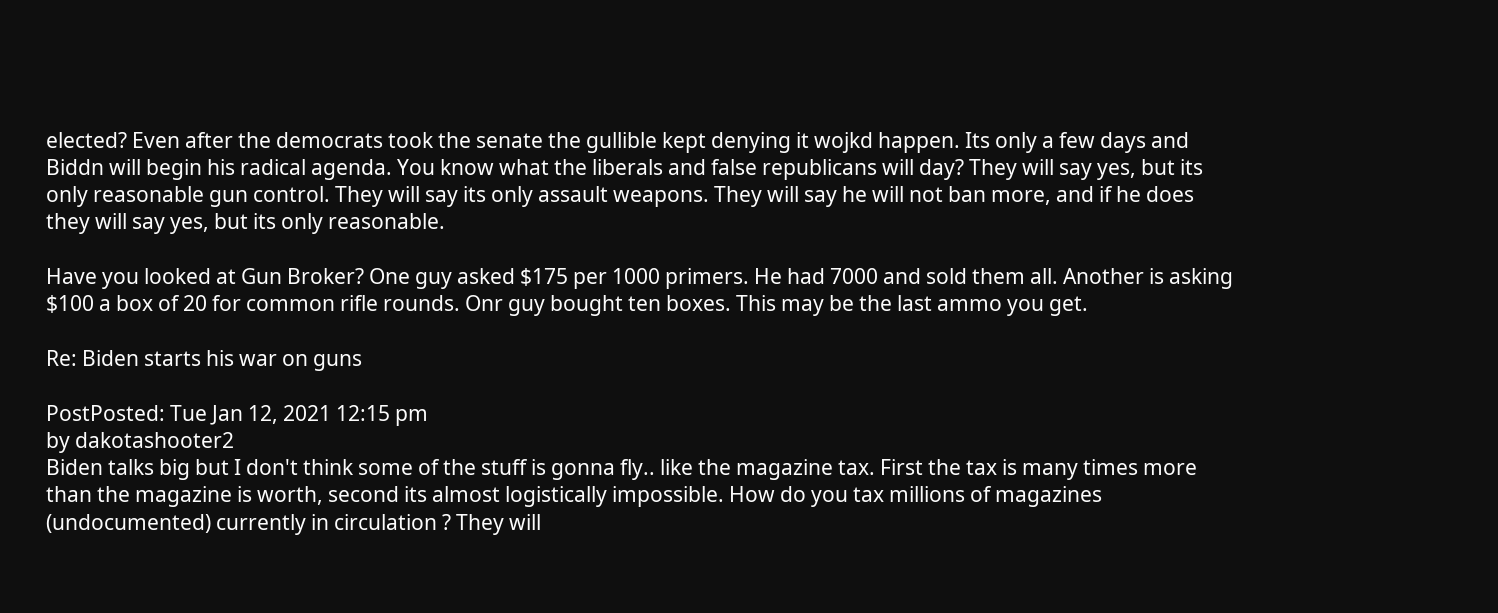elected? Even after the democrats took the senate the gullible kept denying it wojkd happen. Its only a few days and Biddn will begin his radical agenda. You know what the liberals and false republicans will day? They will say yes, but its only reasonable gun control. They will say its only assault weapons. They will say he will not ban more, and if he does they will say yes, but its only reasonable.

Have you looked at Gun Broker? One guy asked $175 per 1000 primers. He had 7000 and sold them all. Another is asking $100 a box of 20 for common rifle rounds. Onr guy bought ten boxes. This may be the last ammo you get.

Re: Biden starts his war on guns

PostPosted: Tue Jan 12, 2021 12:15 pm
by dakotashooter2
Biden talks big but I don't think some of the stuff is gonna fly.. like the magazine tax. First the tax is many times more than the magazine is worth, second its almost logistically impossible. How do you tax millions of magazines (undocumented) currently in circulation ? They will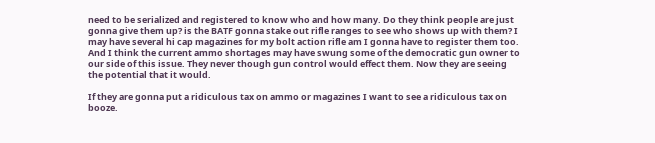need to be serialized and registered to know who and how many. Do they think people are just gonna give them up? is the BATF gonna stake out rifle ranges to see who shows up with them? I may have several hi cap magazines for my bolt action rifle am I gonna have to register them too. And I think the current ammo shortages may have swung some of the democratic gun owner to our side of this issue. They never though gun control would effect them. Now they are seeing the potential that it would.

If they are gonna put a ridiculous tax on ammo or magazines I want to see a ridiculous tax on booze.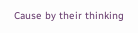Cause by their thinking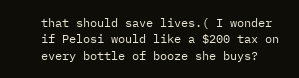that should save lives.( I wonder if Pelosi would like a $200 tax on every bottle of booze she buys?